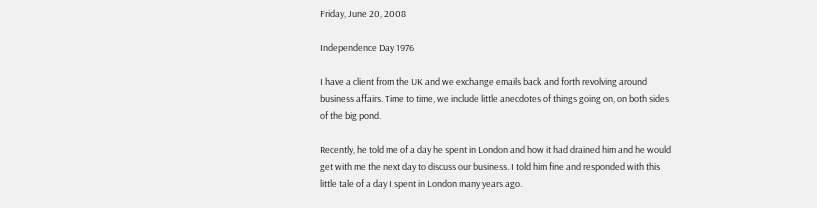Friday, June 20, 2008

Independence Day 1976

I have a client from the UK and we exchange emails back and forth revolving around business affairs. Time to time, we include little anecdotes of things going on, on both sides of the big pond.

Recently, he told me of a day he spent in London and how it had drained him and he would get with me the next day to discuss our business. I told him fine and responded with this little tale of a day I spent in London many years ago.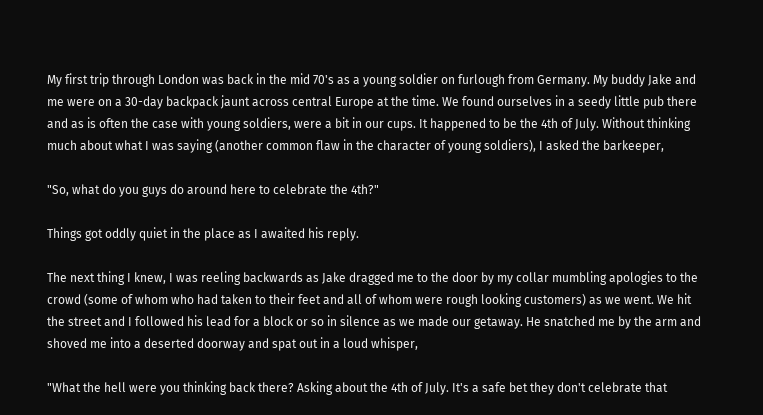My first trip through London was back in the mid 70's as a young soldier on furlough from Germany. My buddy Jake and me were on a 30-day backpack jaunt across central Europe at the time. We found ourselves in a seedy little pub there and as is often the case with young soldiers, were a bit in our cups. It happened to be the 4th of July. Without thinking much about what I was saying (another common flaw in the character of young soldiers), I asked the barkeeper,

"So, what do you guys do around here to celebrate the 4th?"

Things got oddly quiet in the place as I awaited his reply.

The next thing I knew, I was reeling backwards as Jake dragged me to the door by my collar mumbling apologies to the crowd (some of whom who had taken to their feet and all of whom were rough looking customers) as we went. We hit the street and I followed his lead for a block or so in silence as we made our getaway. He snatched me by the arm and shoved me into a deserted doorway and spat out in a loud whisper,

"What the hell were you thinking back there? Asking about the 4th of July. It's a safe bet they don't celebrate that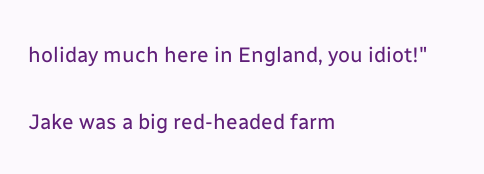holiday much here in England, you idiot!"

Jake was a big red-headed farm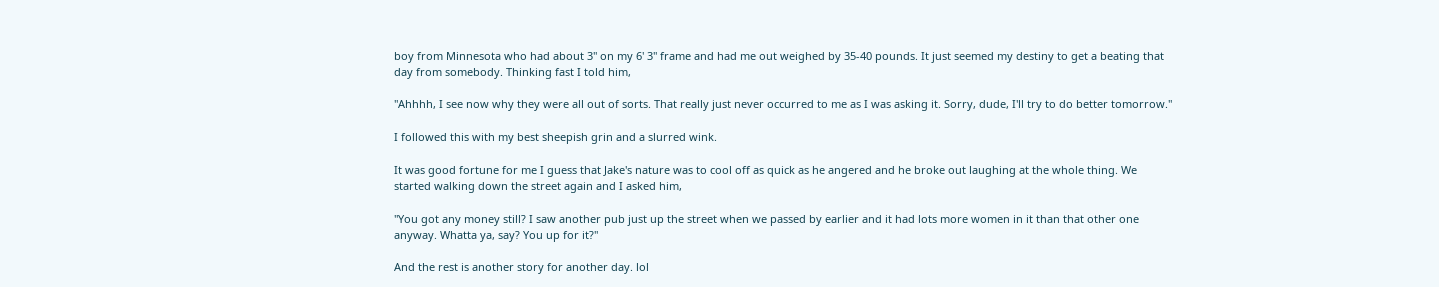boy from Minnesota who had about 3" on my 6' 3" frame and had me out weighed by 35-40 pounds. It just seemed my destiny to get a beating that day from somebody. Thinking fast I told him,

"Ahhhh, I see now why they were all out of sorts. That really just never occurred to me as I was asking it. Sorry, dude, I'll try to do better tomorrow."

I followed this with my best sheepish grin and a slurred wink.

It was good fortune for me I guess that Jake's nature was to cool off as quick as he angered and he broke out laughing at the whole thing. We started walking down the street again and I asked him,

"You got any money still? I saw another pub just up the street when we passed by earlier and it had lots more women in it than that other one anyway. Whatta ya, say? You up for it?"

And the rest is another story for another day. lol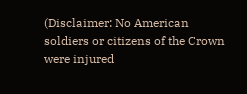(Disclaimer: No American soldiers or citizens of the Crown were injured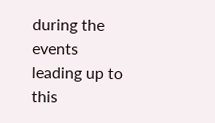during the events leading up to this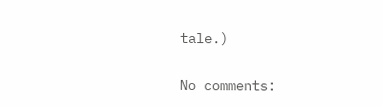tale.)

No comments: